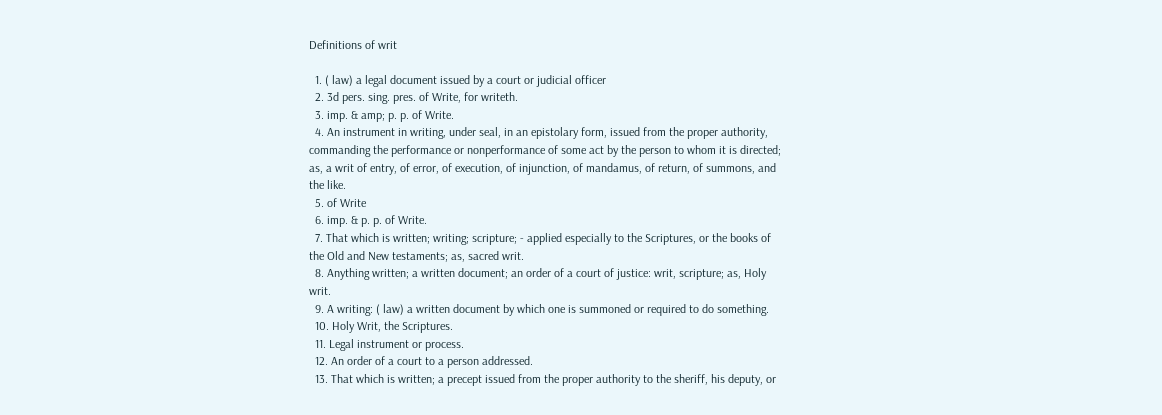Definitions of writ

  1. ( law) a legal document issued by a court or judicial officer
  2. 3d pers. sing. pres. of Write, for writeth.
  3. imp. & amp; p. p. of Write.
  4. An instrument in writing, under seal, in an epistolary form, issued from the proper authority, commanding the performance or nonperformance of some act by the person to whom it is directed; as, a writ of entry, of error, of execution, of injunction, of mandamus, of return, of summons, and the like.
  5. of Write
  6. imp. & p. p. of Write.
  7. That which is written; writing; scripture; - applied especially to the Scriptures, or the books of the Old and New testaments; as, sacred writ.
  8. Anything written; a written document; an order of a court of justice: writ, scripture; as, Holy writ.
  9. A writing: ( law) a written document by which one is summoned or required to do something.
  10. Holy Writ, the Scriptures.
  11. Legal instrument or process.
  12. An order of a court to a person addressed.
  13. That which is written; a precept issued from the proper authority to the sheriff, his deputy, or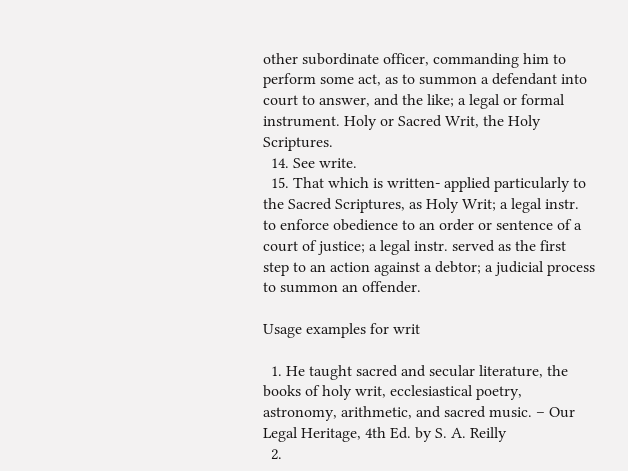other subordinate officer, commanding him to perform some act, as to summon a defendant into court to answer, and the like; a legal or formal instrument. Holy or Sacred Writ, the Holy Scriptures.
  14. See write.
  15. That which is written- applied particularly to the Sacred Scriptures, as Holy Writ; a legal instr. to enforce obedience to an order or sentence of a court of justice; a legal instr. served as the first step to an action against a debtor; a judicial process to summon an offender.

Usage examples for writ

  1. He taught sacred and secular literature, the books of holy writ, ecclesiastical poetry, astronomy, arithmetic, and sacred music. – Our Legal Heritage, 4th Ed. by S. A. Reilly
  2.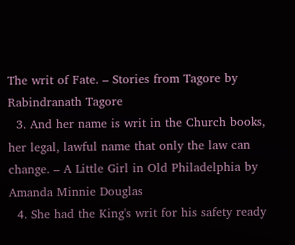The writ of Fate. – Stories from Tagore by Rabindranath Tagore
  3. And her name is writ in the Church books, her legal, lawful name that only the law can change. – A Little Girl in Old Philadelphia by Amanda Minnie Douglas
  4. She had the King's writ for his safety ready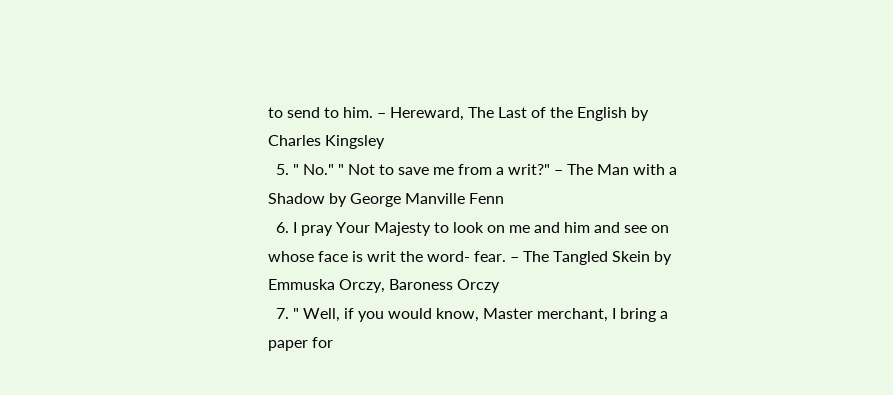to send to him. – Hereward, The Last of the English by Charles Kingsley
  5. " No." " Not to save me from a writ?" – The Man with a Shadow by George Manville Fenn
  6. I pray Your Majesty to look on me and him and see on whose face is writ the word- fear. – The Tangled Skein by Emmuska Orczy, Baroness Orczy
  7. " Well, if you would know, Master merchant, I bring a paper for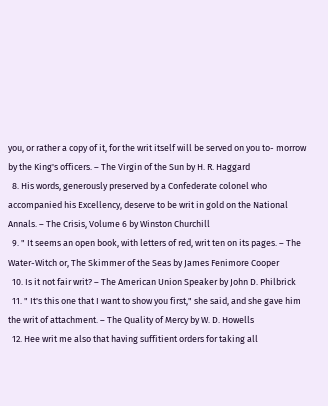you, or rather a copy of it, for the writ itself will be served on you to- morrow by the King's officers. – The Virgin of the Sun by H. R. Haggard
  8. His words, generously preserved by a Confederate colonel who accompanied his Excellency, deserve to be writ in gold on the National Annals. – The Crisis, Volume 6 by Winston Churchill
  9. " It seems an open book, with letters of red, writ ten on its pages. – The Water-Witch or, The Skimmer of the Seas by James Fenimore Cooper
  10. Is it not fair writ? – The American Union Speaker by John D. Philbrick
  11. " It's this one that I want to show you first," she said, and she gave him the writ of attachment. – The Quality of Mercy by W. D. Howells
  12. Hee writ me also that having suffitient orders for taking all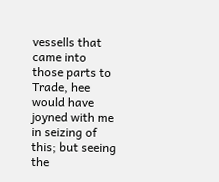vessells that came into those parts to Trade, hee would have joyned with me in seizing of this; but seeing the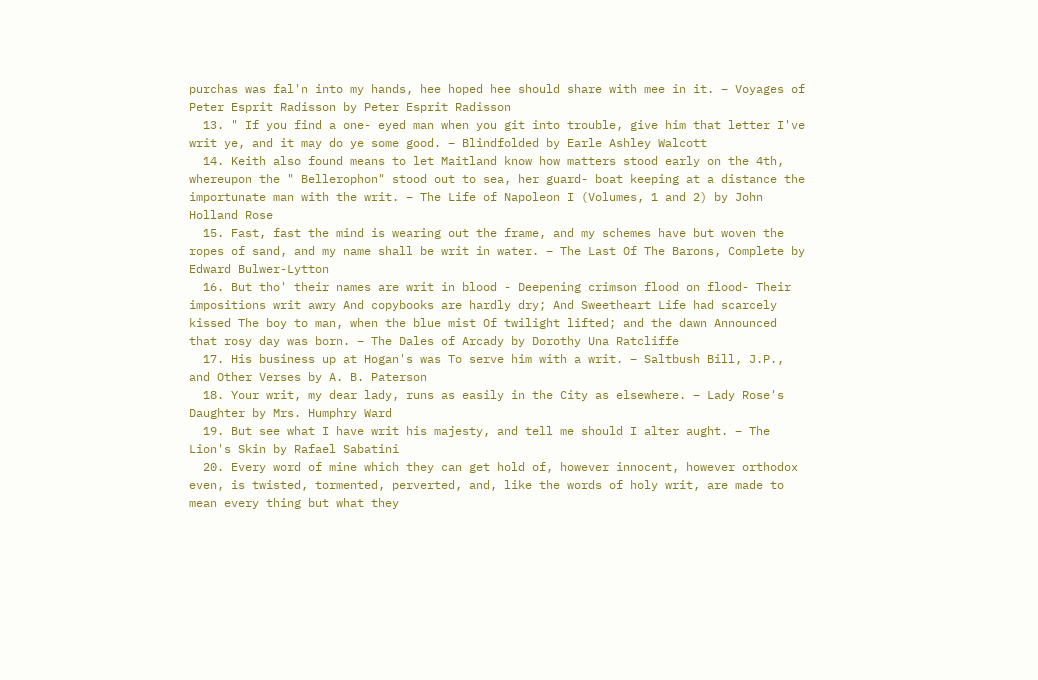purchas was fal'n into my hands, hee hoped hee should share with mee in it. – Voyages of Peter Esprit Radisson by Peter Esprit Radisson
  13. " If you find a one- eyed man when you git into trouble, give him that letter I've writ ye, and it may do ye some good. – Blindfolded by Earle Ashley Walcott
  14. Keith also found means to let Maitland know how matters stood early on the 4th, whereupon the " Bellerophon" stood out to sea, her guard- boat keeping at a distance the importunate man with the writ. – The Life of Napoleon I (Volumes, 1 and 2) by John Holland Rose
  15. Fast, fast the mind is wearing out the frame, and my schemes have but woven the ropes of sand, and my name shall be writ in water. – The Last Of The Barons, Complete by Edward Bulwer-Lytton
  16. But tho' their names are writ in blood - Deepening crimson flood on flood- Their impositions writ awry And copybooks are hardly dry; And Sweetheart Life had scarcely kissed The boy to man, when the blue mist Of twilight lifted; and the dawn Announced that rosy day was born. – The Dales of Arcady by Dorothy Una Ratcliffe
  17. His business up at Hogan's was To serve him with a writ. – Saltbush Bill, J.P., and Other Verses by A. B. Paterson
  18. Your writ, my dear lady, runs as easily in the City as elsewhere. – Lady Rose's Daughter by Mrs. Humphry Ward
  19. But see what I have writ his majesty, and tell me should I alter aught. – The Lion's Skin by Rafael Sabatini
  20. Every word of mine which they can get hold of, however innocent, however orthodox even, is twisted, tormented, perverted, and, like the words of holy writ, are made to mean every thing but what they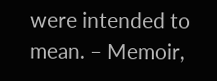were intended to mean. – Memoir,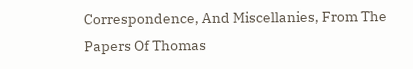Correspondence, And Miscellanies, From The Papers Of Thomas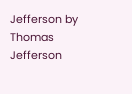Jefferson by Thomas Jefferson